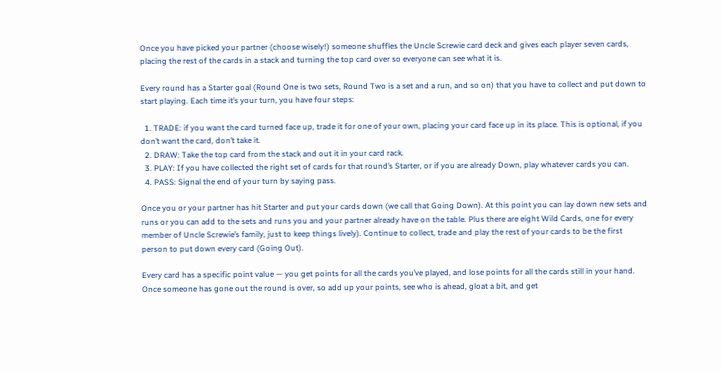Once you have picked your partner (choose wisely!) someone shuffles the Uncle Screwie card deck and gives each player seven cards, placing the rest of the cards in a stack and turning the top card over so everyone can see what it is.

Every round has a Starter goal (Round One is two sets, Round Two is a set and a run, and so on) that you have to collect and put down to start playing. Each time it’s your turn, you have four steps:

  1. TRADE: if you want the card turned face up, trade it for one of your own, placing your card face up in its place. This is optional, if you don’t want the card, don’t take it.
  2. DRAW: Take the top card from the stack and out it in your card rack.
  3. PLAY: If you have collected the right set of cards for that round’s Starter, or if you are already Down, play whatever cards you can.
  4. PASS: Signal the end of your turn by saying pass.

Once you or your partner has hit Starter and put your cards down (we call that Going Down). At this point you can lay down new sets and runs or you can add to the sets and runs you and your partner already have on the table. Plus there are eight Wild Cards, one for every member of Uncle Screwie’s family, just to keep things lively). Continue to collect, trade and play the rest of your cards to be the first person to put down every card (Going Out).

Every card has a specific point value — you get points for all the cards you’ve played, and lose points for all the cards still in your hand. Once someone has gone out the round is over, so add up your points, see who is ahead, gloat a bit, and get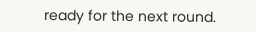ready for the next round.